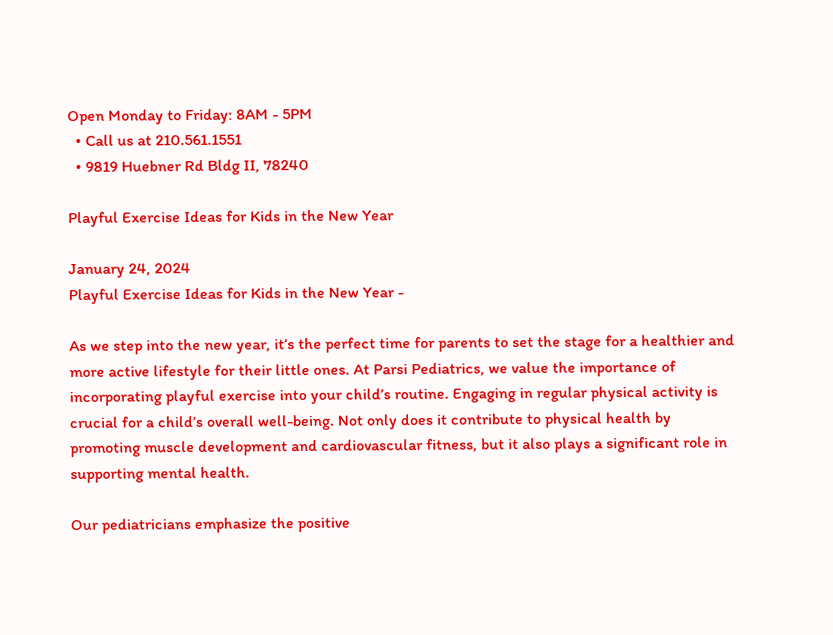Open Monday to Friday: 8AM - 5PM
  • Call us at 210.561.1551
  • 9819 Huebner Rd Bldg II, 78240

Playful Exercise Ideas for Kids in the New Year

January 24, 2024
Playful Exercise Ideas for Kids in the New Year -

As we step into the new year, it’s the perfect time for parents to set the stage for a healthier and more active lifestyle for their little ones. At Parsi Pediatrics, we value the importance of incorporating playful exercise into your child’s routine. Engaging in regular physical activity is crucial for a child’s overall well-being. Not only does it contribute to physical health by promoting muscle development and cardiovascular fitness, but it also plays a significant role in supporting mental health.

Our pediatricians emphasize the positive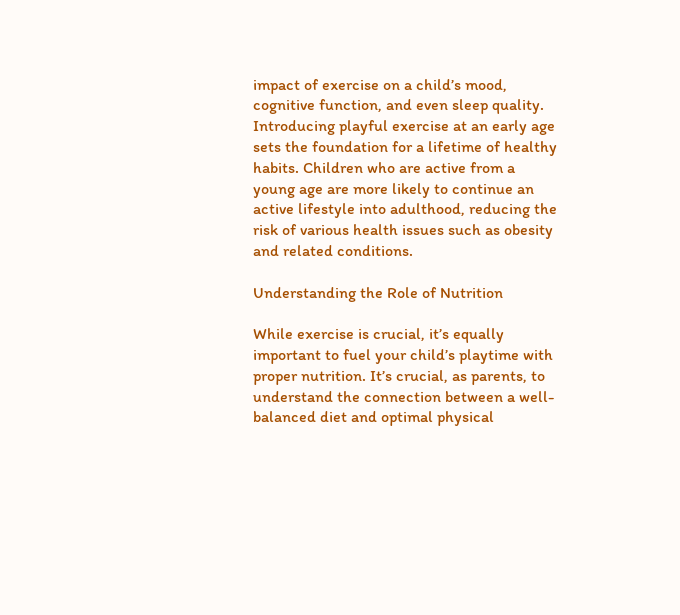impact of exercise on a child’s mood, cognitive function, and even sleep quality. Introducing playful exercise at an early age sets the foundation for a lifetime of healthy habits. Children who are active from a young age are more likely to continue an active lifestyle into adulthood, reducing the risk of various health issues such as obesity and related conditions.

Understanding the Role of Nutrition

While exercise is crucial, it’s equally important to fuel your child’s playtime with proper nutrition. It’s crucial, as parents, to understand the connection between a well-balanced diet and optimal physical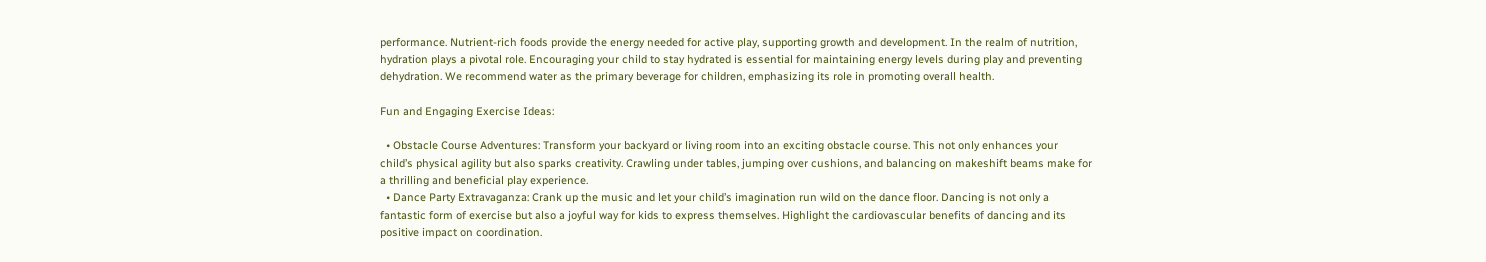performance. Nutrient-rich foods provide the energy needed for active play, supporting growth and development. In the realm of nutrition, hydration plays a pivotal role. Encouraging your child to stay hydrated is essential for maintaining energy levels during play and preventing dehydration. We recommend water as the primary beverage for children, emphasizing its role in promoting overall health.

Fun and Engaging Exercise Ideas:

  • Obstacle Course Adventures: Transform your backyard or living room into an exciting obstacle course. This not only enhances your child’s physical agility but also sparks creativity. Crawling under tables, jumping over cushions, and balancing on makeshift beams make for a thrilling and beneficial play experience.
  • Dance Party Extravaganza: Crank up the music and let your child’s imagination run wild on the dance floor. Dancing is not only a fantastic form of exercise but also a joyful way for kids to express themselves. Highlight the cardiovascular benefits of dancing and its positive impact on coordination.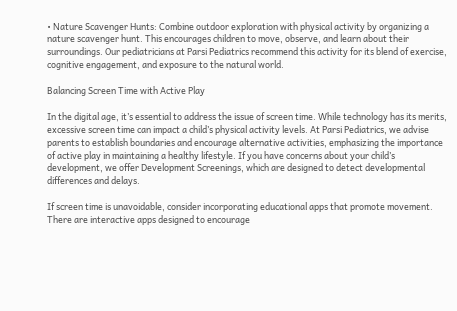• Nature Scavenger Hunts: Combine outdoor exploration with physical activity by organizing a nature scavenger hunt. This encourages children to move, observe, and learn about their surroundings. Our pediatricians at Parsi Pediatrics recommend this activity for its blend of exercise, cognitive engagement, and exposure to the natural world.

Balancing Screen Time with Active Play

In the digital age, it’s essential to address the issue of screen time. While technology has its merits, excessive screen time can impact a child’s physical activity levels. At Parsi Pediatrics, we advise parents to establish boundaries and encourage alternative activities, emphasizing the importance of active play in maintaining a healthy lifestyle. If you have concerns about your child’s development, we offer Development Screenings, which are designed to detect developmental differences and delays.

If screen time is unavoidable, consider incorporating educational apps that promote movement. There are interactive apps designed to encourage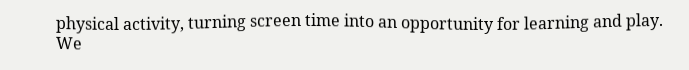physical activity, turning screen time into an opportunity for learning and play. We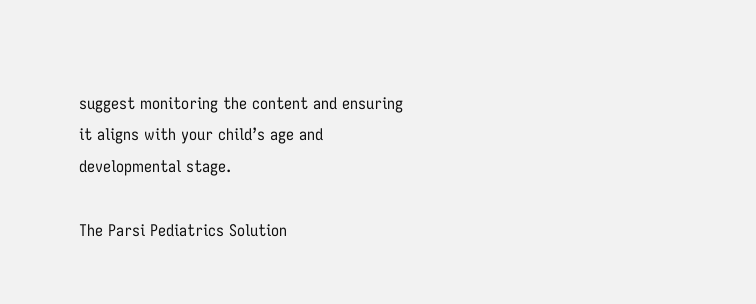suggest monitoring the content and ensuring it aligns with your child’s age and developmental stage.

The Parsi Pediatrics Solution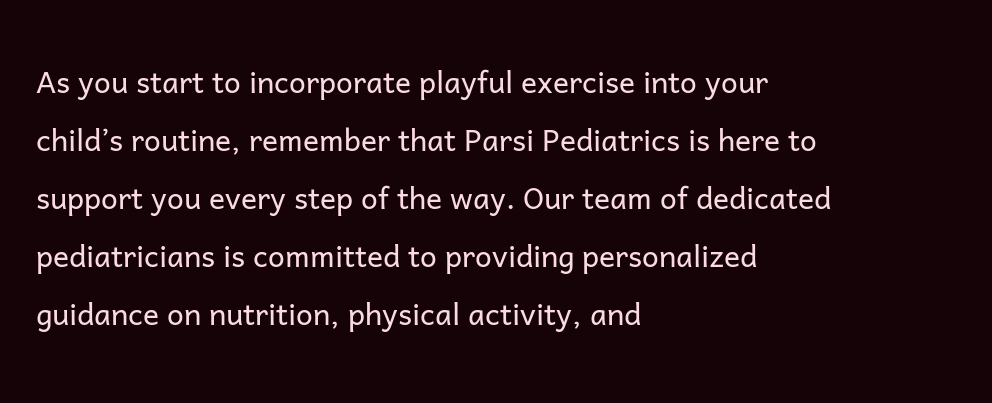As you start to incorporate playful exercise into your child’s routine, remember that Parsi Pediatrics is here to support you every step of the way. Our team of dedicated pediatricians is committed to providing personalized guidance on nutrition, physical activity, and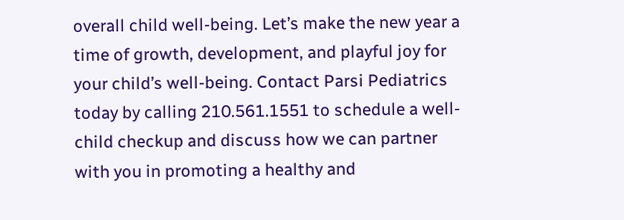overall child well-being. Let’s make the new year a time of growth, development, and playful joy for your child’s well-being. Contact Parsi Pediatrics today by calling 210.561.1551 to schedule a well-child checkup and discuss how we can partner with you in promoting a healthy and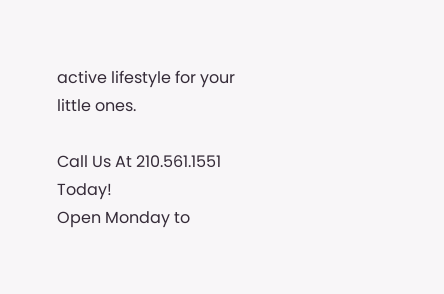active lifestyle for your little ones.

Call Us At 210.561.1551 Today!
Open Monday to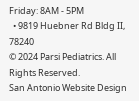Friday: 8AM - 5PM
  • 9819 Huebner Rd Bldg II, 78240
© 2024 Parsi Pediatrics. All Rights Reserved.
San Antonio Website Design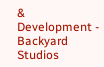& Development - Backyard Studios